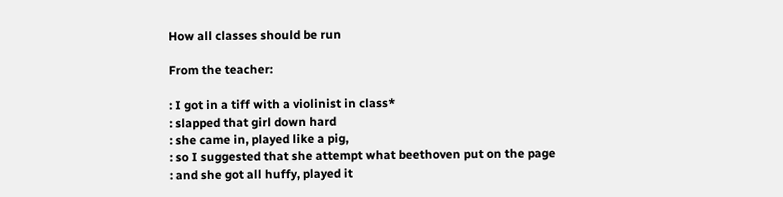How all classes should be run

From the teacher:

: I got in a tiff with a violinist in class*
: slapped that girl down hard
: she came in, played like a pig,
: so I suggested that she attempt what beethoven put on the page
: and she got all huffy, played it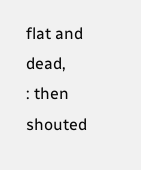flat and dead,
: then shouted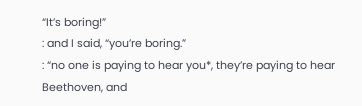“It’s boring!”
: and I said, “you’re boring.”
: “no one is paying to hear you*, they’re paying to hear Beethoven, and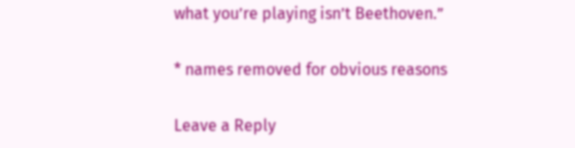what you’re playing isn’t Beethoven.”

* names removed for obvious reasons

Leave a Reply